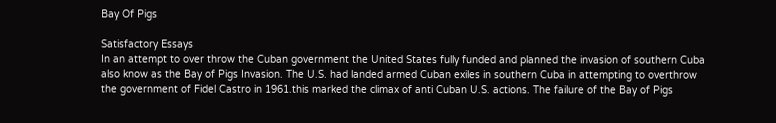Bay Of Pigs

Satisfactory Essays
In an attempt to over throw the Cuban government the United States fully funded and planned the invasion of southern Cuba also know as the Bay of Pigs Invasion. The U.S. had landed armed Cuban exiles in southern Cuba in attempting to overthrow the government of Fidel Castro in 1961.this marked the climax of anti Cuban U.S. actions. The failure of the Bay of Pigs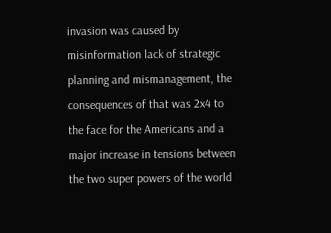invasion was caused by misinformation lack of strategic planning and mismanagement, the consequences of that was 2x4 to the face for the Americans and a major increase in tensions between the two super powers of the world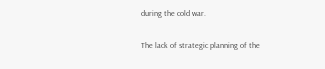during the cold war.

The lack of strategic planning of the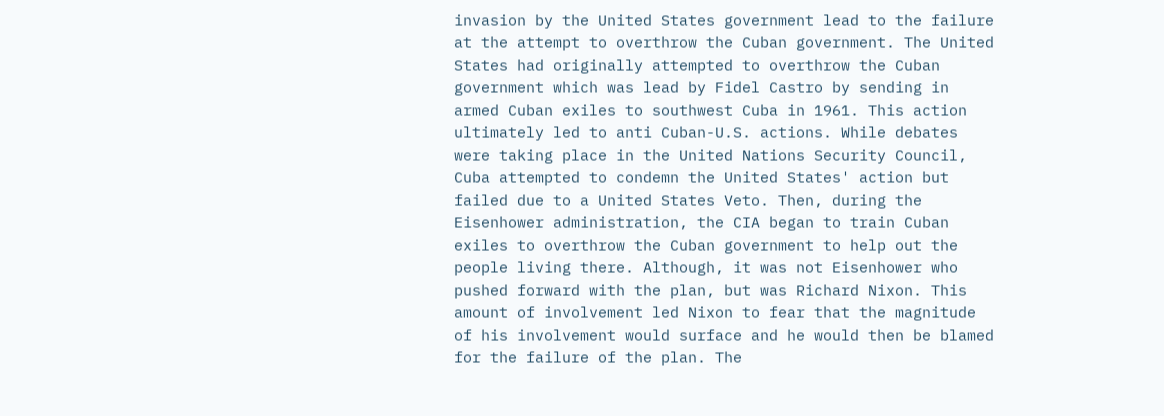invasion by the United States government lead to the failure at the attempt to overthrow the Cuban government. The United States had originally attempted to overthrow the Cuban government which was lead by Fidel Castro by sending in armed Cuban exiles to southwest Cuba in 1961. This action ultimately led to anti Cuban-U.S. actions. While debates were taking place in the United Nations Security Council, Cuba attempted to condemn the United States' action but failed due to a United States Veto. Then, during the Eisenhower administration, the CIA began to train Cuban exiles to overthrow the Cuban government to help out the people living there. Although, it was not Eisenhower who pushed forward with the plan, but was Richard Nixon. This amount of involvement led Nixon to fear that the magnitude of his involvement would surface and he would then be blamed for the failure of the plan. The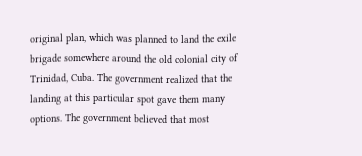original plan, which was planned to land the exile brigade somewhere around the old colonial city of Trinidad, Cuba. The government realized that the landing at this particular spot gave them many options. The government believed that most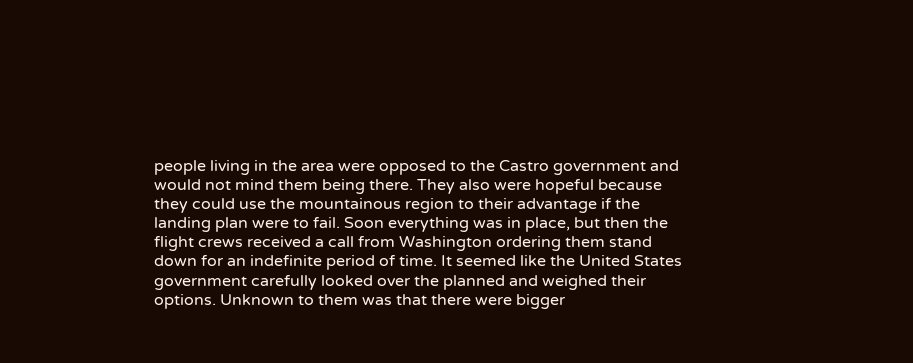people living in the area were opposed to the Castro government and would not mind them being there. They also were hopeful because they could use the mountainous region to their advantage if the landing plan were to fail. Soon everything was in place, but then the flight crews received a call from Washington ordering them stand down for an indefinite period of time. It seemed like the United States government carefully looked over the planned and weighed their options. Unknown to them was that there were bigger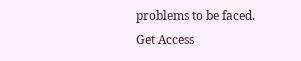problems to be faced.
Get Access